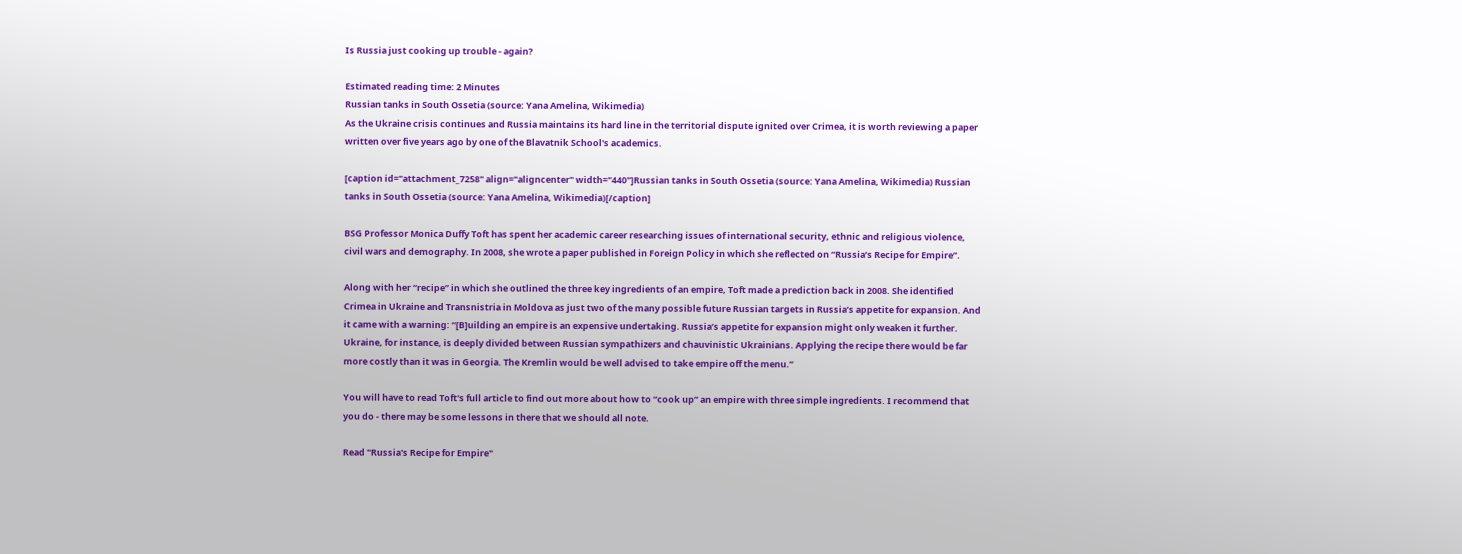Is Russia just cooking up trouble - again?

Estimated reading time: 2 Minutes
Russian tanks in South Ossetia (source: Yana Amelina, Wikimedia)
As the Ukraine crisis continues and Russia maintains its hard line in the territorial dispute ignited over Crimea, it is worth reviewing a paper written over five years ago by one of the Blavatnik School's academics.

[caption id="attachment_7258" align="aligncenter" width="440"]Russian tanks in South Ossetia (source: Yana Amelina, Wikimedia) Russian tanks in South Ossetia (source: Yana Amelina, Wikimedia)[/caption]

BSG Professor Monica Duffy Toft has spent her academic career researching issues of international security, ethnic and religious violence, civil wars and demography. In 2008, she wrote a paper published in Foreign Policy in which she reflected on “Russia’s Recipe for Empire”.

Along with her “recipe” in which she outlined the three key ingredients of an empire, Toft made a prediction back in 2008. She identified Crimea in Ukraine and Transnistria in Moldova as just two of the many possible future Russian targets in Russia’s appetite for expansion. And it came with a warning: “[B]uilding an empire is an expensive undertaking. Russia’s appetite for expansion might only weaken it further. Ukraine, for instance, is deeply divided between Russian sympathizers and chauvinistic Ukrainians. Applying the recipe there would be far more costly than it was in Georgia. The Kremlin would be well advised to take empire off the menu.”

You will have to read Toft's full article to find out more about how to “cook up” an empire with three simple ingredients. I recommend that you do - there may be some lessons in there that we should all note.

Read "Russia's Recipe for Empire"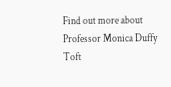Find out more about Professor Monica Duffy Toft